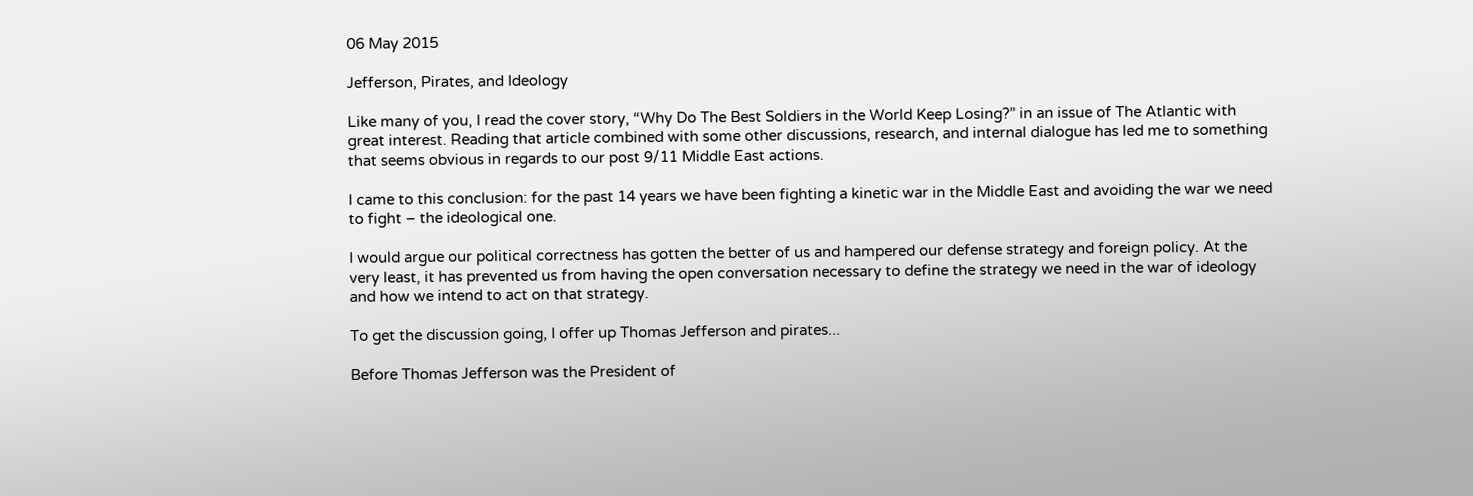06 May 2015

Jefferson, Pirates, and Ideology

Like many of you, I read the cover story, “Why Do The Best Soldiers in the World Keep Losing?” in an issue of The Atlantic with great interest. Reading that article combined with some other discussions, research, and internal dialogue has led me to something that seems obvious in regards to our post 9/11 Middle East actions.

I came to this conclusion: for the past 14 years we have been fighting a kinetic war in the Middle East and avoiding the war we need to fight – the ideological one.

I would argue our political correctness has gotten the better of us and hampered our defense strategy and foreign policy. At the very least, it has prevented us from having the open conversation necessary to define the strategy we need in the war of ideology and how we intend to act on that strategy.

To get the discussion going, I offer up Thomas Jefferson and pirates...

Before Thomas Jefferson was the President of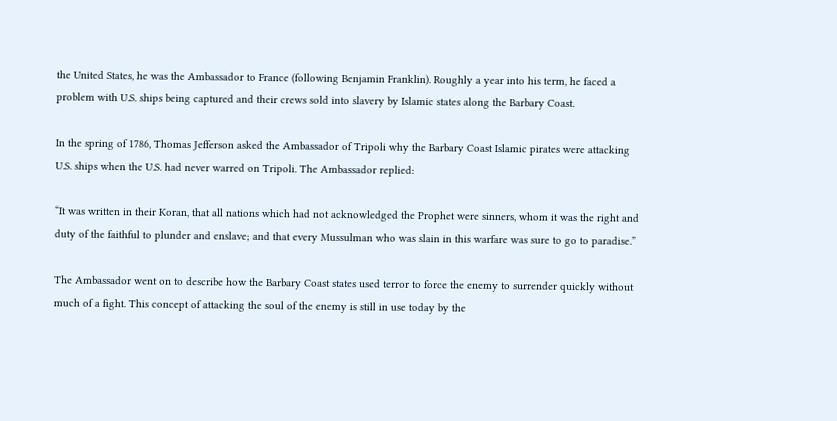the United States, he was the Ambassador to France (following Benjamin Franklin). Roughly a year into his term, he faced a problem with U.S. ships being captured and their crews sold into slavery by Islamic states along the Barbary Coast.

In the spring of 1786, Thomas Jefferson asked the Ambassador of Tripoli why the Barbary Coast Islamic pirates were attacking U.S. ships when the U.S. had never warred on Tripoli. The Ambassador replied:

“It was written in their Koran, that all nations which had not acknowledged the Prophet were sinners, whom it was the right and duty of the faithful to plunder and enslave; and that every Mussulman who was slain in this warfare was sure to go to paradise.”

The Ambassador went on to describe how the Barbary Coast states used terror to force the enemy to surrender quickly without much of a fight. This concept of attacking the soul of the enemy is still in use today by the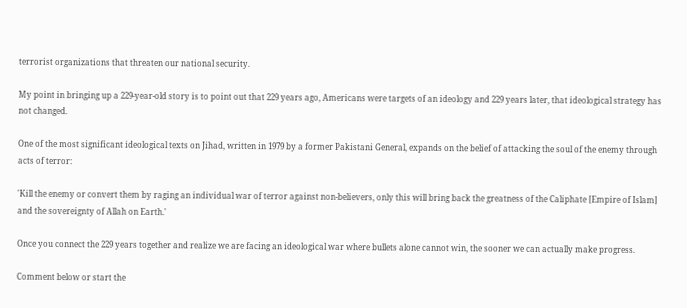terrorist organizations that threaten our national security.

My point in bringing up a 229-year-old story is to point out that 229 years ago, Americans were targets of an ideology and 229 years later, that ideological strategy has not changed.

One of the most significant ideological texts on Jihad, written in 1979 by a former Pakistani General, expands on the belief of attacking the soul of the enemy through acts of terror:

'Kill the enemy or convert them by raging an individual war of terror against non-believers, only this will bring back the greatness of the Caliphate [Empire of Islam] and the sovereignty of Allah on Earth.'

Once you connect the 229 years together and realize we are facing an ideological war where bullets alone cannot win, the sooner we can actually make progress.

Comment below or start the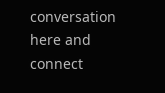conversation here and connect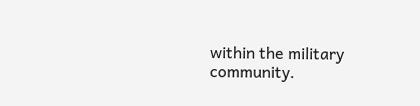within the military community.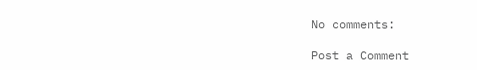No comments:

Post a Comment